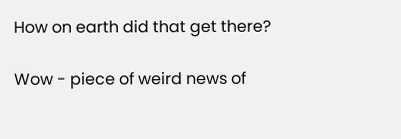How on earth did that get there?

Wow - piece of weird news of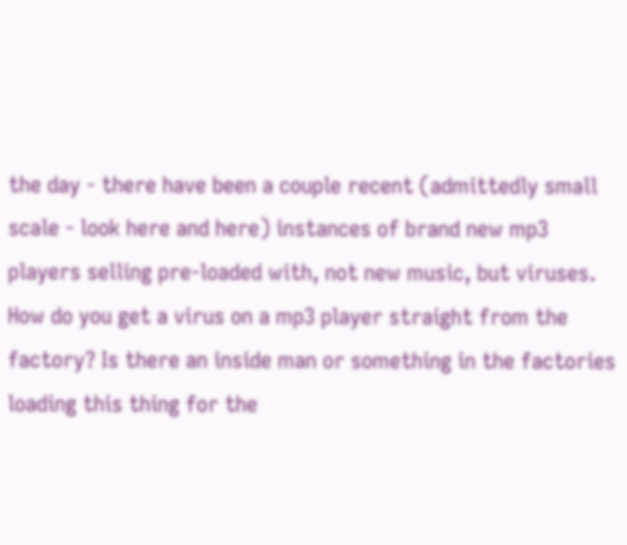the day - there have been a couple recent (admittedly small scale - look here and here) instances of brand new mp3 players selling pre-loaded with, not new music, but viruses. How do you get a virus on a mp3 player straight from the factory? Is there an inside man or something in the factories loading this thing for the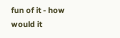fun of it - how would it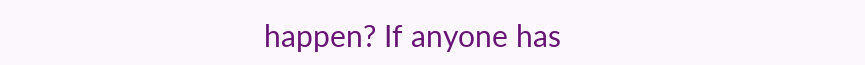happen? If anyone has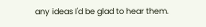any ideas I'd be glad to hear them.